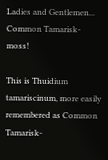Ladies and Gentlemen... Common Tamarisk-moss!

This is Thuidium tamariscinum, more easily remembered as Common Tamarisk-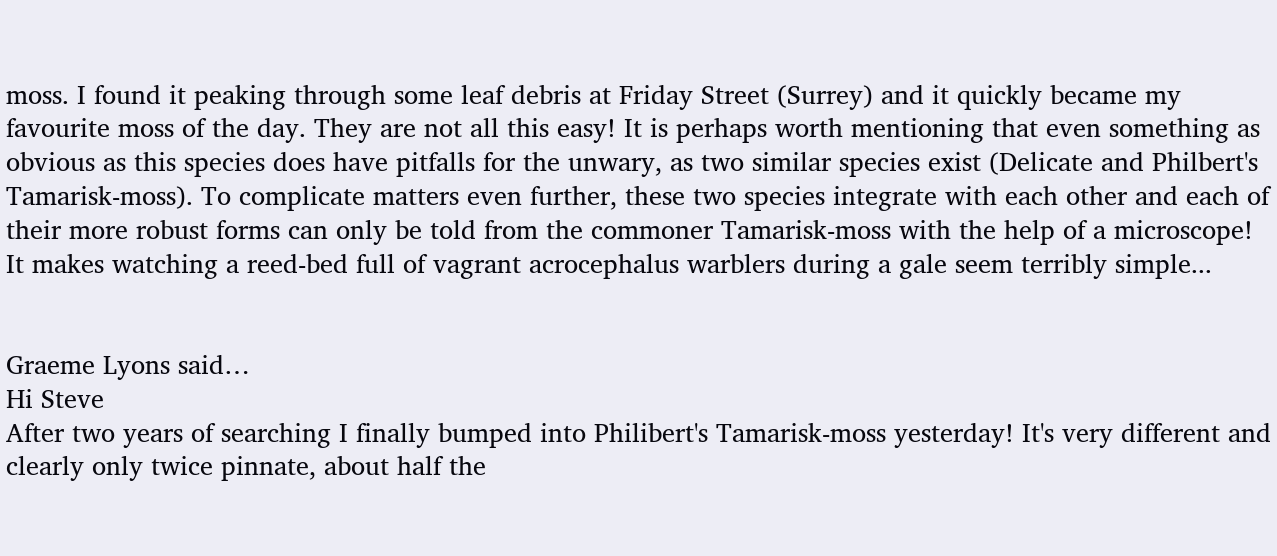moss. I found it peaking through some leaf debris at Friday Street (Surrey) and it quickly became my favourite moss of the day. They are not all this easy! It is perhaps worth mentioning that even something as obvious as this species does have pitfalls for the unwary, as two similar species exist (Delicate and Philbert's Tamarisk-moss). To complicate matters even further, these two species integrate with each other and each of their more robust forms can only be told from the commoner Tamarisk-moss with the help of a microscope! It makes watching a reed-bed full of vagrant acrocephalus warblers during a gale seem terribly simple...


Graeme Lyons said…
Hi Steve
After two years of searching I finally bumped into Philibert's Tamarisk-moss yesterday! It's very different and clearly only twice pinnate, about half the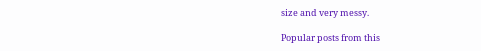size and very messy.

Popular posts from this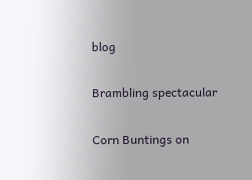blog

Brambling spectacular

Corn Buntings on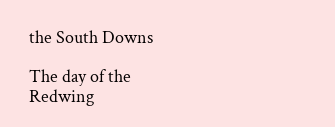the South Downs

The day of the Redwing